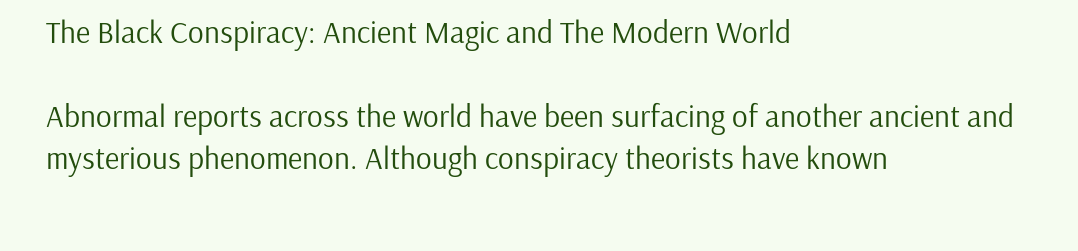The Black Conspiracy: Ancient Magic and The Modern World

Abnormal reports across the world have been surfacing of another ancient and mysterious phenomenon. Although conspiracy theorists have known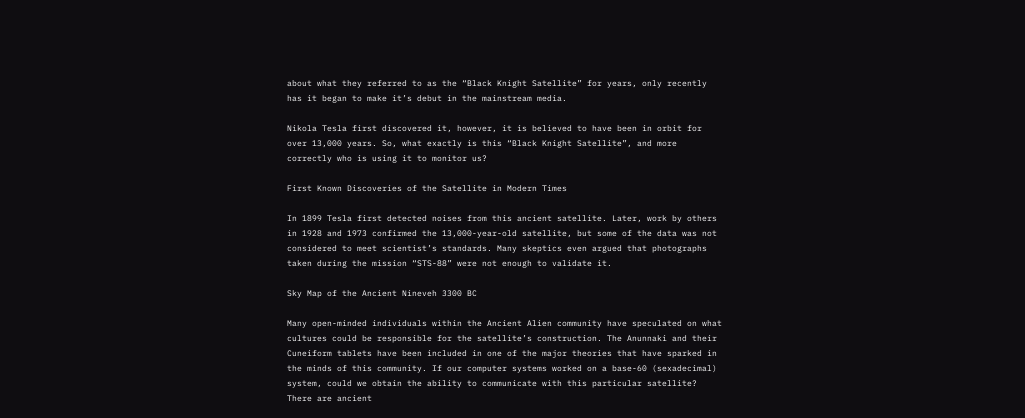about what they referred to as the “Black Knight Satellite” for years, only recently has it began to make it’s debut in the mainstream media.

Nikola Tesla first discovered it, however, it is believed to have been in orbit for over 13,000 years. So, what exactly is this “Black Knight Satellite”, and more correctly who is using it to monitor us?

First Known Discoveries of the Satellite in Modern Times

In 1899 Tesla first detected noises from this ancient satellite. Later, work by others in 1928 and 1973 confirmed the 13,000-year-old satellite, but some of the data was not considered to meet scientist’s standards. Many skeptics even argued that photographs taken during the mission “STS-88” were not enough to validate it.

Sky Map of the Ancient Nineveh 3300 BC

Many open-minded individuals within the Ancient Alien community have speculated on what cultures could be responsible for the satellite’s construction. The Anunnaki and their Cuneiform tablets have been included in one of the major theories that have sparked in the minds of this community. If our computer systems worked on a base-60 (sexadecimal) system, could we obtain the ability to communicate with this particular satellite? There are ancient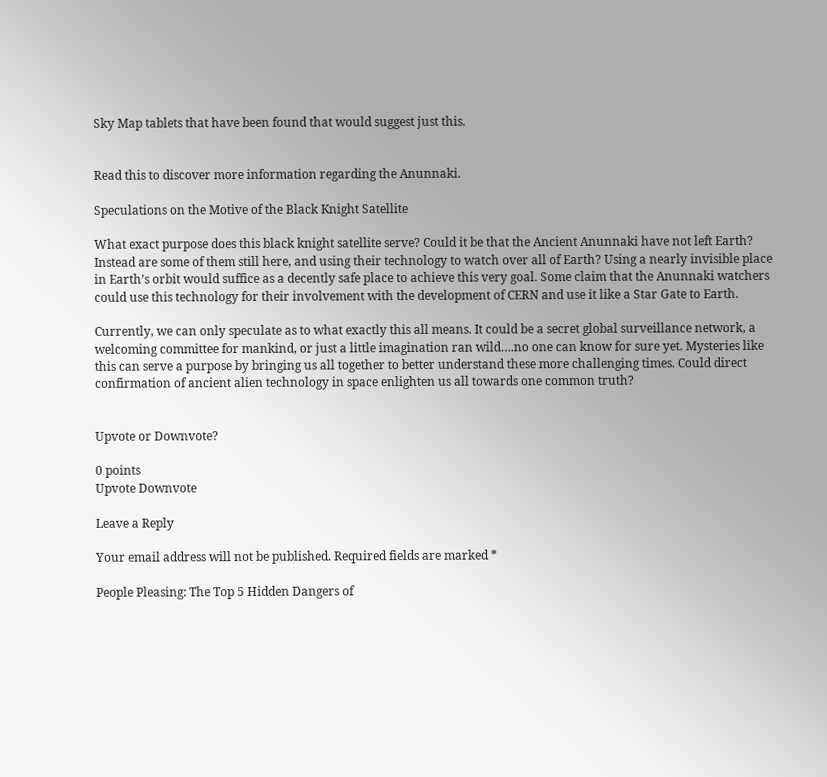Sky Map tablets that have been found that would suggest just this.


Read this to discover more information regarding the Anunnaki.

Speculations on the Motive of the Black Knight Satellite

What exact purpose does this black knight satellite serve? Could it be that the Ancient Anunnaki have not left Earth? Instead are some of them still here, and using their technology to watch over all of Earth? Using a nearly invisible place in Earth’s orbit would suffice as a decently safe place to achieve this very goal. Some claim that the Anunnaki watchers could use this technology for their involvement with the development of CERN and use it like a Star Gate to Earth.

Currently, we can only speculate as to what exactly this all means. It could be a secret global surveillance network, a welcoming committee for mankind, or just a little imagination ran wild….no one can know for sure yet. Mysteries like this can serve a purpose by bringing us all together to better understand these more challenging times. Could direct confirmation of ancient alien technology in space enlighten us all towards one common truth?


Upvote or Downvote?

0 points
Upvote Downvote

Leave a Reply

Your email address will not be published. Required fields are marked *

People Pleasing: The Top 5 Hidden Dangers of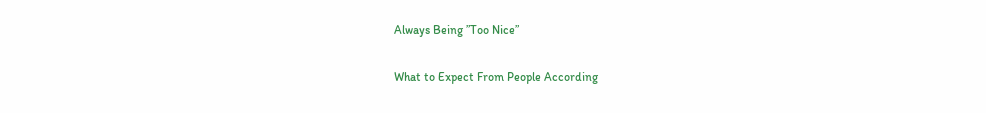Always Being ”Too Nice”

What to Expect From People According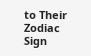to Their Zodiac Sign